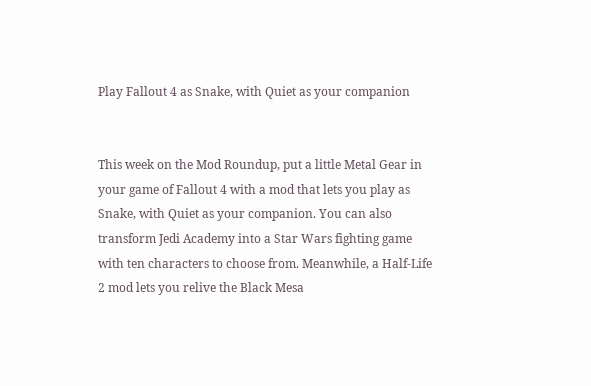Play Fallout 4 as Snake, with Quiet as your companion


This week on the Mod Roundup, put a little Metal Gear in your game of Fallout 4 with a mod that lets you play as Snake, with Quiet as your companion. You can also transform Jedi Academy into a Star Wars fighting game with ten characters to choose from. Meanwhile, a Half-Life 2 mod lets you relive the Black Mesa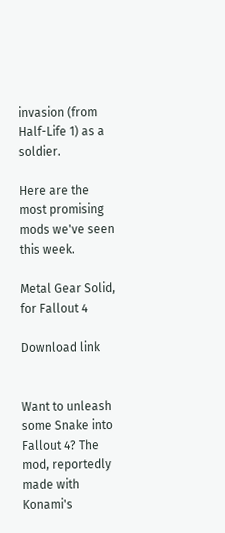invasion (from Half-Life 1) as a soldier.

Here are the most promising mods we've seen this week.

Metal Gear Solid, for Fallout 4

Download link


Want to unleash some Snake into Fallout 4? The mod, reportedly made with Konami's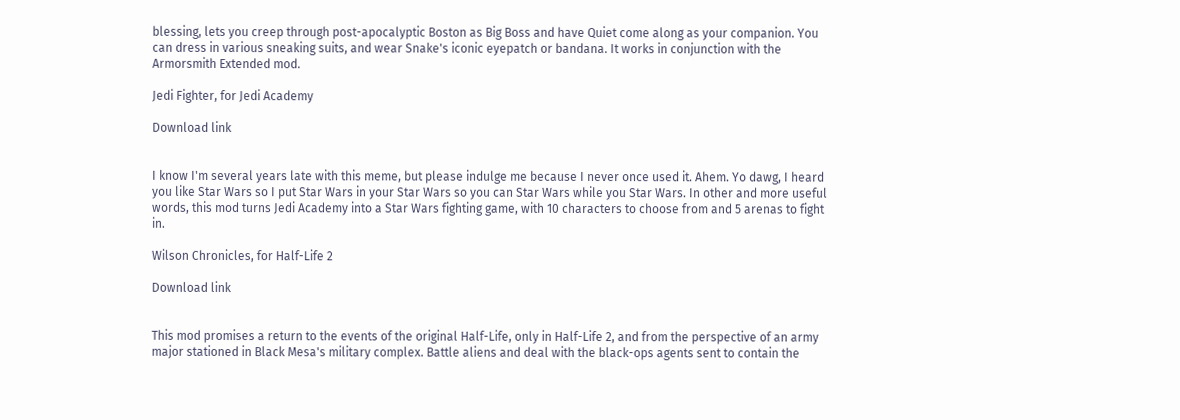blessing, lets you creep through post-apocalyptic Boston as Big Boss and have Quiet come along as your companion. You can dress in various sneaking suits, and wear Snake's iconic eyepatch or bandana. It works in conjunction with the Armorsmith Extended mod.

Jedi Fighter, for Jedi Academy

Download link


I know I'm several years late with this meme, but please indulge me because I never once used it. Ahem. Yo dawg, I heard you like Star Wars so I put Star Wars in your Star Wars so you can Star Wars while you Star Wars. In other and more useful words, this mod turns Jedi Academy into a Star Wars fighting game, with 10 characters to choose from and 5 arenas to fight in.

Wilson Chronicles, for Half-Life 2

Download link


This mod promises a return to the events of the original Half-Life, only in Half-Life 2, and from the perspective of an army major stationed in Black Mesa's military complex. Battle aliens and deal with the black-ops agents sent to contain the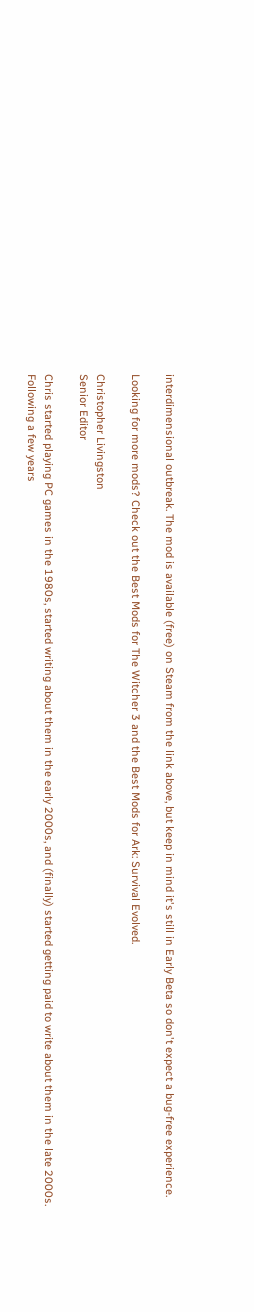interdimensional outbreak. The mod is available (free) on Steam from the link above, but keep in mind it's still in Early Beta so don't expect a bug-free experience.

Looking for more mods? Check out the Best Mods for The Witcher 3 and the Best Mods for Ark: Survival Evolved.

Christopher Livingston
Senior Editor

Chris started playing PC games in the 1980s, started writing about them in the early 2000s, and (finally) started getting paid to write about them in the late 2000s. Following a few years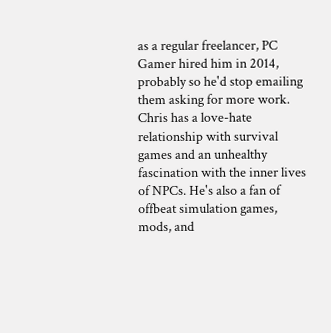as a regular freelancer, PC Gamer hired him in 2014, probably so he'd stop emailing them asking for more work. Chris has a love-hate relationship with survival games and an unhealthy fascination with the inner lives of NPCs. He's also a fan of offbeat simulation games, mods, and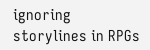ignoring storylines in RPGs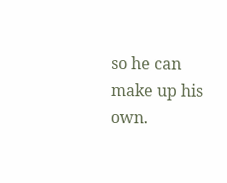so he can make up his own.